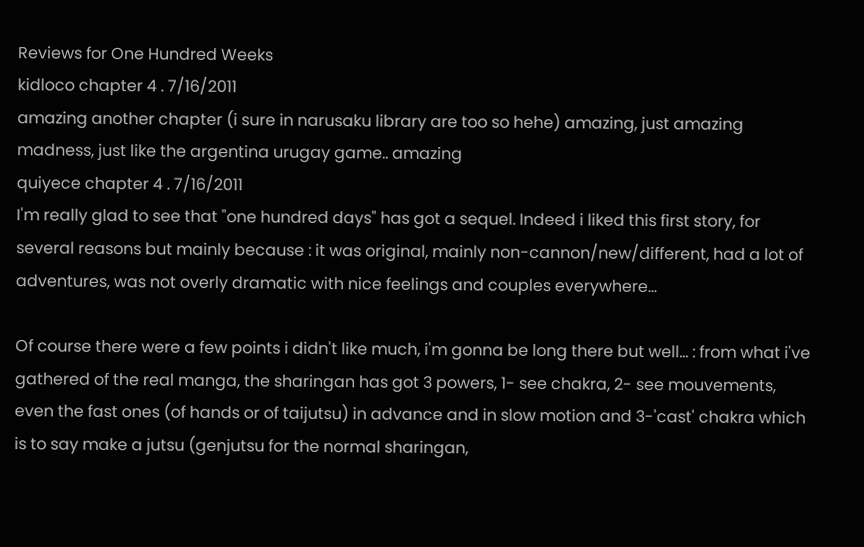Reviews for One Hundred Weeks
kidloco chapter 4 . 7/16/2011
amazing another chapter (i sure in narusaku library are too so hehe) amazing, just amazing madness, just like the argentina urugay game.. amazing
quiyece chapter 4 . 7/16/2011
I'm really glad to see that "one hundred days" has got a sequel. Indeed i liked this first story, for several reasons but mainly because : it was original, mainly non-cannon/new/different, had a lot of adventures, was not overly dramatic with nice feelings and couples everywhere...

Of course there were a few points i didn't like much, i'm gonna be long there but well... : from what i've gathered of the real manga, the sharingan has got 3 powers, 1- see chakra, 2- see mouvements, even the fast ones (of hands or of taijutsu) in advance and in slow motion and 3-'cast' chakra which is to say make a jutsu (genjutsu for the normal sharingan,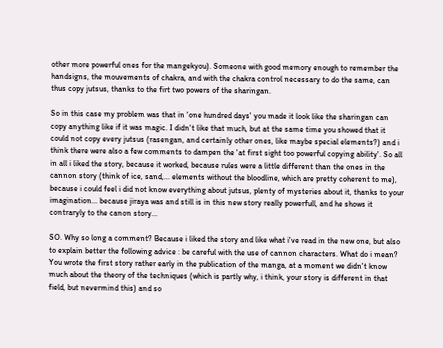other more powerful ones for the mangekyou). Someone with good memory enough to remember the handsigns, the mouvements of chakra, and with the chakra control necessary to do the same, can thus copy jutsus, thanks to the firt two powers of the sharingan.

So in this case my problem was that in 'one hundred days' you made it look like the sharingan can copy anything like if it was magic. I didn't like that much, but at the same time you showed that it could not copy every jutsus (rasengan, and certainly other ones, like maybe special elements?) and i think there were also a few comments to dampen the 'at first sight too powerful copying ability'. So all in all i liked the story, because it worked, because rules were a little different than the ones in the cannon story (think of ice, sand,... elements without the bloodline, which are pretty coherent to me), because i could feel i did not know everything about jutsus, plenty of mysteries about it, thanks to your imagination... because jiraya was and still is in this new story really powerfull, and he shows it contraryly to the canon story...

SO. Why so long a comment? Because i liked the story and like what i've read in the new one, but also to explain better the following advice : be careful with the use of cannon characters. What do i mean? You wrote the first story rather early in the publication of the manga, at a moment we didn't know much about the theory of the techniques (which is partly why, i think, your story is different in that field, but nevermind this) and so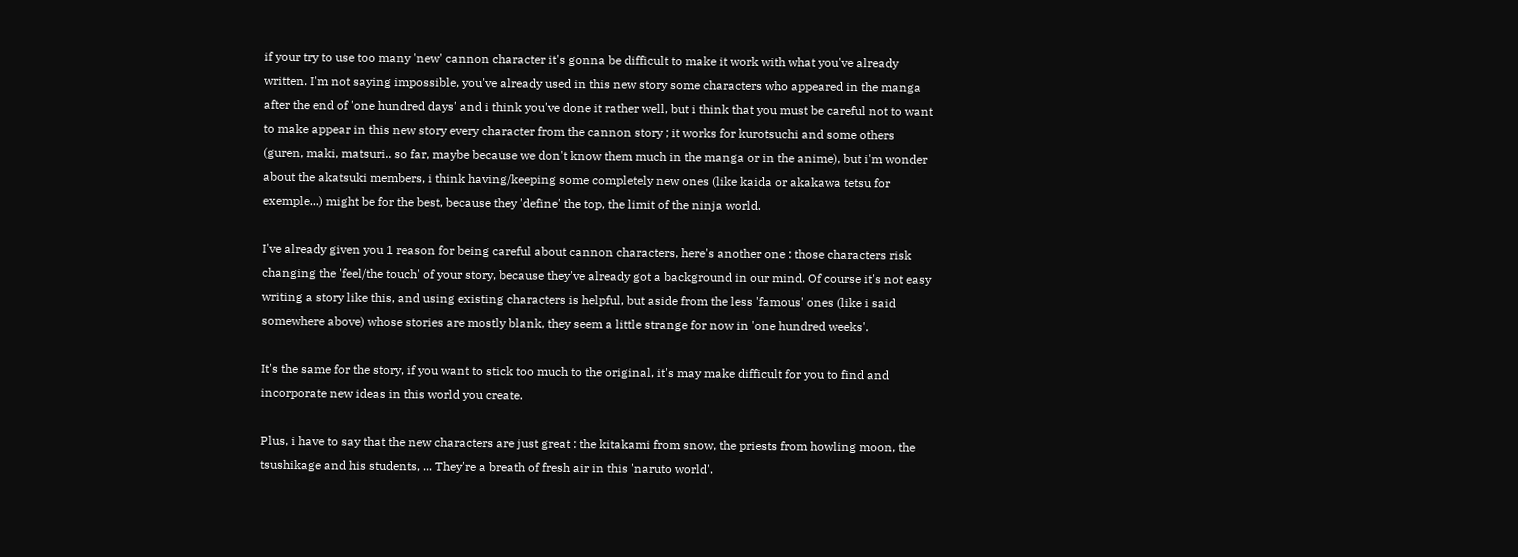if your try to use too many 'new' cannon character it's gonna be difficult to make it work with what you've already written. I'm not saying impossible, you've already used in this new story some characters who appeared in the manga after the end of 'one hundred days' and i think you've done it rather well, but i think that you must be careful not to want to make appear in this new story every character from the cannon story ; it works for kurotsuchi and some others (guren, maki, matsuri.. so far, maybe because we don't know them much in the manga or in the anime), but i'm wonder about the akatsuki members, i think having/keeping some completely new ones (like kaida or akakawa tetsu for exemple...) might be for the best, because they 'define' the top, the limit of the ninja world.

I've already given you 1 reason for being careful about cannon characters, here's another one : those characters risk changing the 'feel/the touch' of your story, because they've already got a background in our mind. Of course it's not easy writing a story like this, and using existing characters is helpful, but aside from the less 'famous' ones (like i said somewhere above) whose stories are mostly blank, they seem a little strange for now in 'one hundred weeks'.

It's the same for the story, if you want to stick too much to the original, it's may make difficult for you to find and incorporate new ideas in this world you create.

Plus, i have to say that the new characters are just great : the kitakami from snow, the priests from howling moon, the tsushikage and his students, ... They're a breath of fresh air in this 'naruto world'.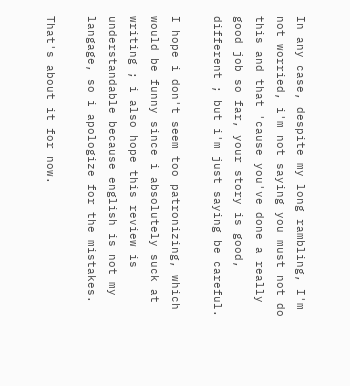In any case, despite my long rambling, I'm not worried, i'm not saying you must not do this and that 'cause you've done a really good job so far, your story is good, different ; but i'm just saying be careful.

I hope i don't seem too patronizing, which would be funny since i absolutely suck at writing ; i also hope this review is understandable because english is not my langage, so i apologize for the mistakes.

That's about it for now.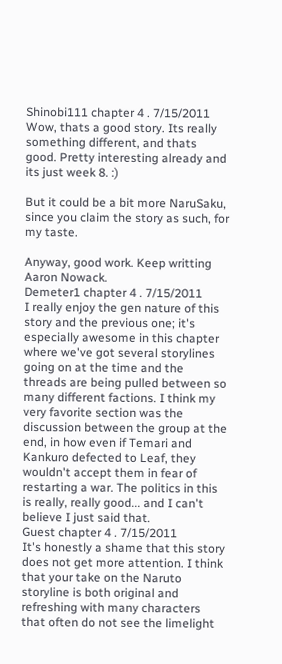Shinobi111 chapter 4 . 7/15/2011
Wow, thats a good story. Its really something different, and thats good. Pretty interesting already and its just week 8. :)

But it could be a bit more NaruSaku, since you claim the story as such, for my taste.

Anyway, good work. Keep writting Aaron Nowack.
Demeter1 chapter 4 . 7/15/2011
I really enjoy the gen nature of this story and the previous one; it's especially awesome in this chapter where we've got several storylines going on at the time and the threads are being pulled between so many different factions. I think my very favorite section was the discussion between the group at the end, in how even if Temari and Kankuro defected to Leaf, they wouldn't accept them in fear of restarting a war. The politics in this is really, really good... and I can't believe I just said that.
Guest chapter 4 . 7/15/2011
It's honestly a shame that this story does not get more attention. I think that your take on the Naruto storyline is both original and refreshing with many characters that often do not see the limelight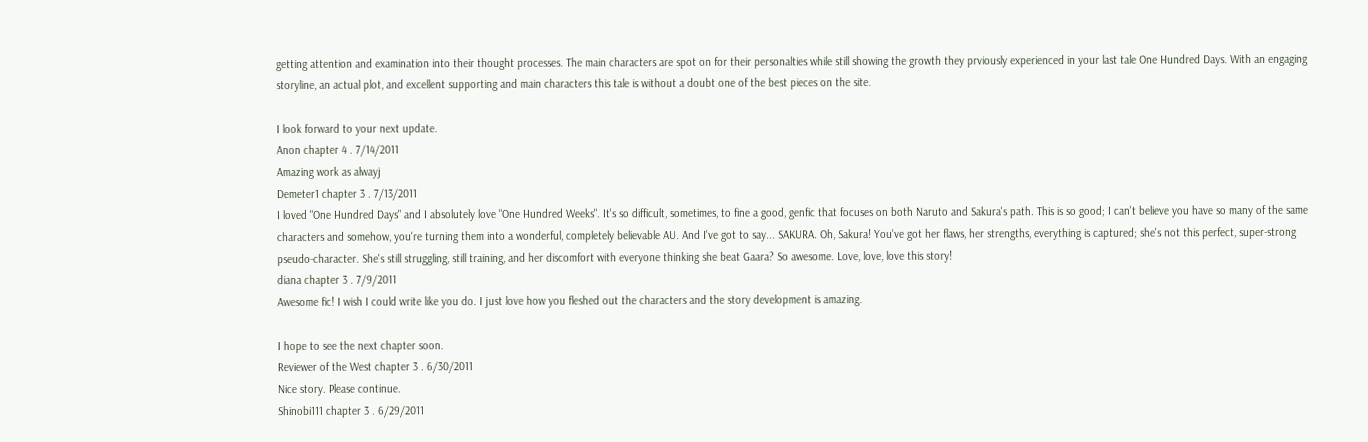getting attention and examination into their thought processes. The main characters are spot on for their personalties while still showing the growth they prviously experienced in your last tale One Hundred Days. With an engaging storyline, an actual plot, and excellent supporting and main characters this tale is without a doubt one of the best pieces on the site.

I look forward to your next update.
Anon chapter 4 . 7/14/2011
Amazing work as alwayj
Demeter1 chapter 3 . 7/13/2011
I loved "One Hundred Days" and I absolutely love "One Hundred Weeks". It's so difficult, sometimes, to fine a good, genfic that focuses on both Naruto and Sakura's path. This is so good; I can't believe you have so many of the same characters and somehow, you're turning them into a wonderful, completely believable AU. And I've got to say... SAKURA. Oh, Sakura! You've got her flaws, her strengths, everything is captured; she's not this perfect, super-strong pseudo-character. She's still struggling, still training, and her discomfort with everyone thinking she beat Gaara? So awesome. Love, love, love this story!
diana chapter 3 . 7/9/2011
Awesome fic! I wish I could write like you do. I just love how you fleshed out the characters and the story development is amazing.

I hope to see the next chapter soon.
Reviewer of the West chapter 3 . 6/30/2011
Nice story. Please continue.
Shinobi111 chapter 3 . 6/29/2011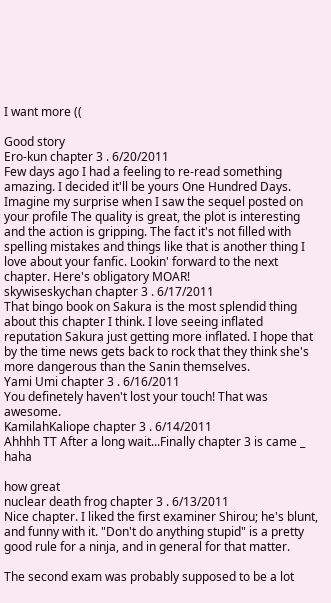I want more ((

Good story
Ero-kun chapter 3 . 6/20/2011
Few days ago I had a feeling to re-read something amazing. I decided it'll be yours One Hundred Days. Imagine my surprise when I saw the sequel posted on your profile The quality is great, the plot is interesting and the action is gripping. The fact it's not filled with spelling mistakes and things like that is another thing I love about your fanfic. Lookin' forward to the next chapter. Here's obligatory MOAR!
skywiseskychan chapter 3 . 6/17/2011
That bingo book on Sakura is the most splendid thing about this chapter I think. I love seeing inflated reputation Sakura just getting more inflated. I hope that by the time news gets back to rock that they think she's more dangerous than the Sanin themselves.
Yami Umi chapter 3 . 6/16/2011
You definetely haven't lost your touch! That was awesome.
KamilahKaliope chapter 3 . 6/14/2011
Ahhhh TT After a long wait...Finally chapter 3 is came _ haha

how great
nuclear death frog chapter 3 . 6/13/2011
Nice chapter. I liked the first examiner Shirou; he's blunt, and funny with it. "Don't do anything stupid" is a pretty good rule for a ninja, and in general for that matter.

The second exam was probably supposed to be a lot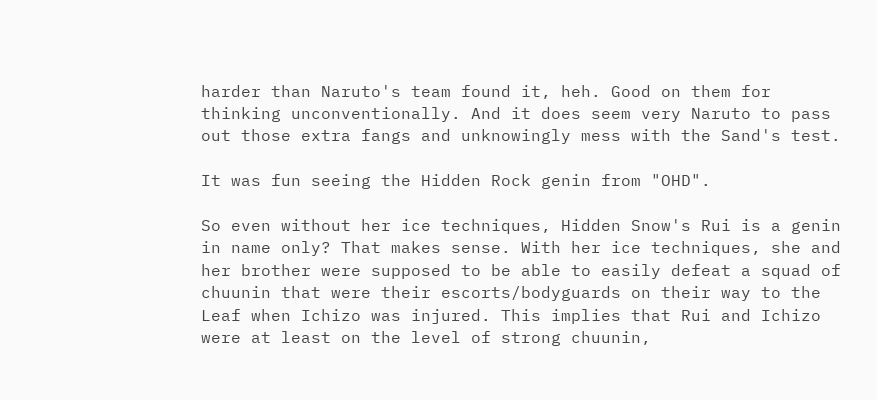harder than Naruto's team found it, heh. Good on them for thinking unconventionally. And it does seem very Naruto to pass out those extra fangs and unknowingly mess with the Sand's test.

It was fun seeing the Hidden Rock genin from "OHD".

So even without her ice techniques, Hidden Snow's Rui is a genin in name only? That makes sense. With her ice techniques, she and her brother were supposed to be able to easily defeat a squad of chuunin that were their escorts/bodyguards on their way to the Leaf when Ichizo was injured. This implies that Rui and Ichizo were at least on the level of strong chuunin,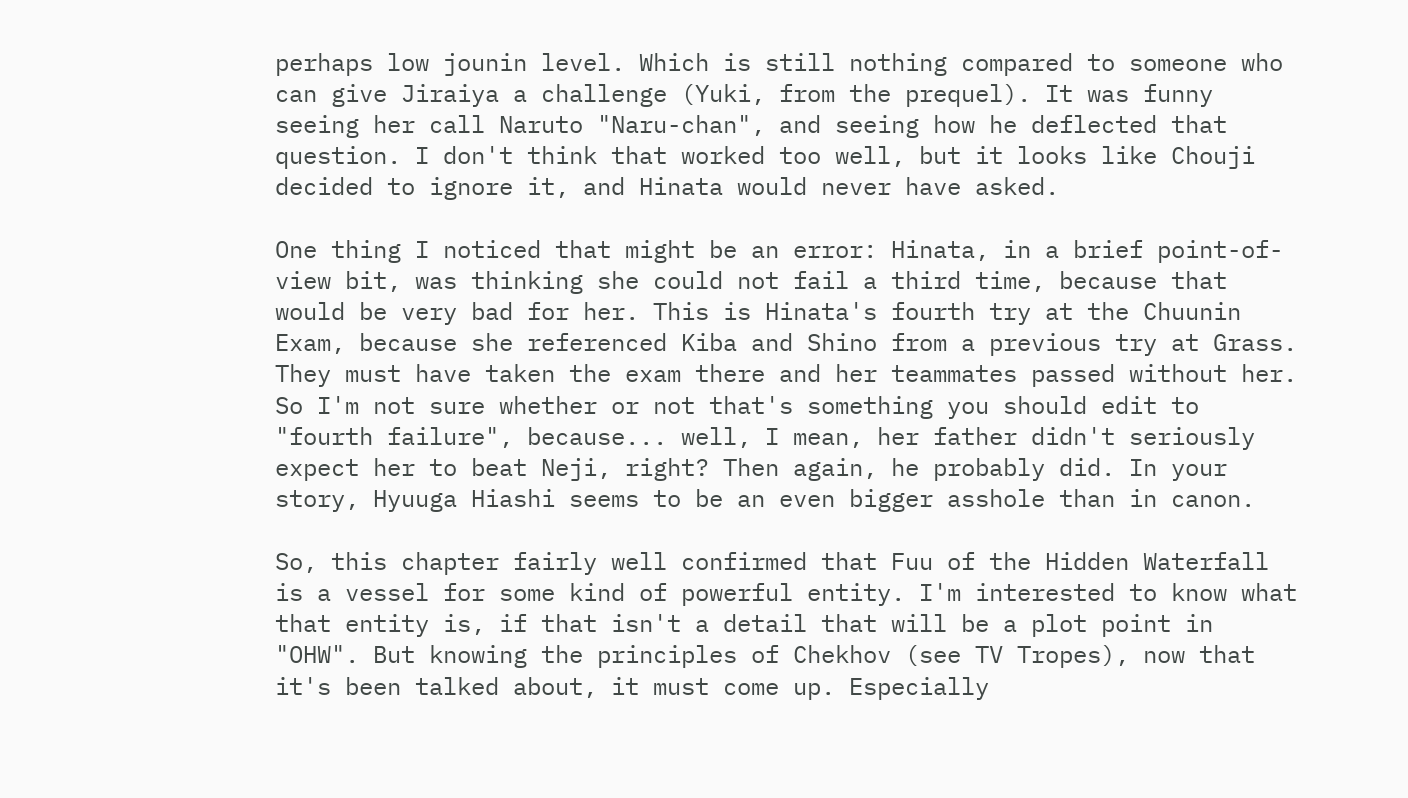perhaps low jounin level. Which is still nothing compared to someone who can give Jiraiya a challenge (Yuki, from the prequel). It was funny seeing her call Naruto "Naru-chan", and seeing how he deflected that question. I don't think that worked too well, but it looks like Chouji decided to ignore it, and Hinata would never have asked.

One thing I noticed that might be an error: Hinata, in a brief point-of-view bit, was thinking she could not fail a third time, because that would be very bad for her. This is Hinata's fourth try at the Chuunin Exam, because she referenced Kiba and Shino from a previous try at Grass. They must have taken the exam there and her teammates passed without her. So I'm not sure whether or not that's something you should edit to "fourth failure", because... well, I mean, her father didn't seriously expect her to beat Neji, right? Then again, he probably did. In your story, Hyuuga Hiashi seems to be an even bigger asshole than in canon.

So, this chapter fairly well confirmed that Fuu of the Hidden Waterfall is a vessel for some kind of powerful entity. I'm interested to know what that entity is, if that isn't a detail that will be a plot point in "OHW". But knowing the principles of Chekhov (see TV Tropes), now that it's been talked about, it must come up. Especially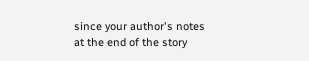since your author's notes at the end of the story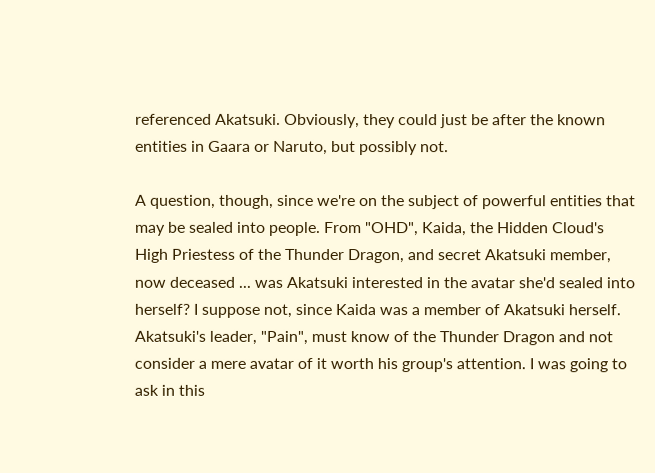referenced Akatsuki. Obviously, they could just be after the known entities in Gaara or Naruto, but possibly not.

A question, though, since we're on the subject of powerful entities that may be sealed into people. From "OHD", Kaida, the Hidden Cloud's High Priestess of the Thunder Dragon, and secret Akatsuki member, now deceased ... was Akatsuki interested in the avatar she'd sealed into herself? I suppose not, since Kaida was a member of Akatsuki herself. Akatsuki's leader, "Pain", must know of the Thunder Dragon and not consider a mere avatar of it worth his group's attention. I was going to ask in this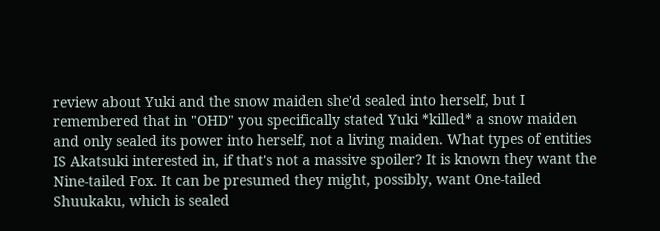review about Yuki and the snow maiden she'd sealed into herself, but I remembered that in "OHD" you specifically stated Yuki *killed* a snow maiden and only sealed its power into herself, not a living maiden. What types of entities IS Akatsuki interested in, if that's not a massive spoiler? It is known they want the Nine-tailed Fox. It can be presumed they might, possibly, want One-tailed Shuukaku, which is sealed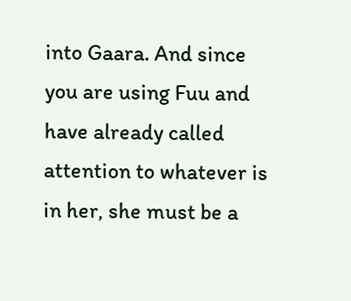into Gaara. And since you are using Fuu and have already called attention to whatever is in her, she must be a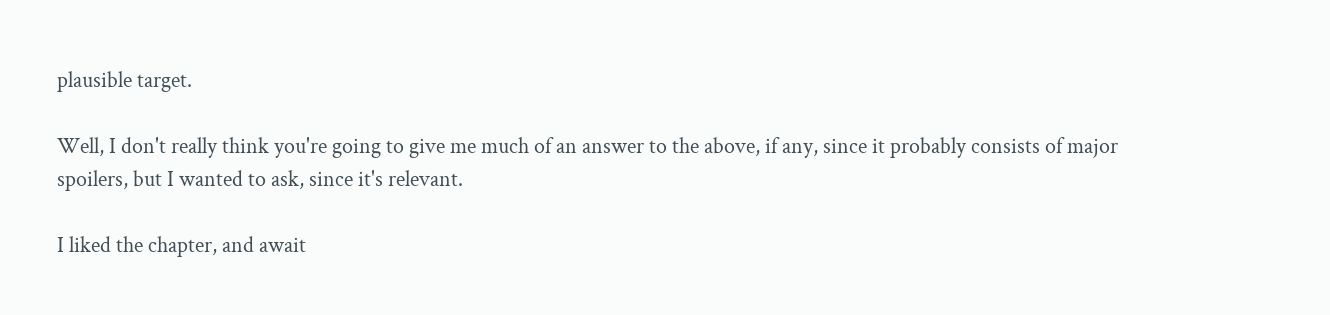plausible target.

Well, I don't really think you're going to give me much of an answer to the above, if any, since it probably consists of major spoilers, but I wanted to ask, since it's relevant.

I liked the chapter, and await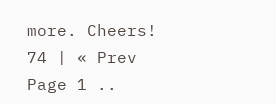more. Cheers!
74 | « Prev Page 1 ..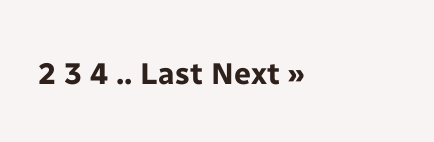2 3 4 .. Last Next »